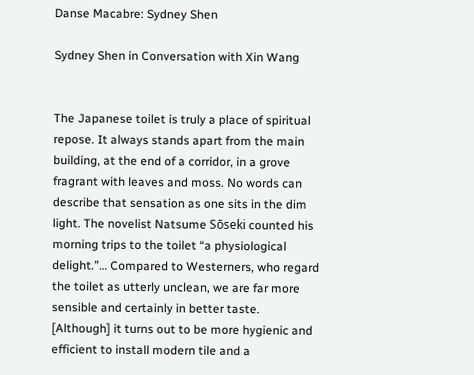Danse Macabre: Sydney Shen

Sydney Shen in Conversation with Xin Wang


The Japanese toilet is truly a place of spiritual repose. It always stands apart from the main building, at the end of a corridor, in a grove fragrant with leaves and moss. No words can describe that sensation as one sits in the dim light. The novelist Natsume Sōseki counted his morning trips to the toilet “a physiological delight.”… Compared to Westerners, who regard the toilet as utterly unclean, we are far more sensible and certainly in better taste. [Although] it turns out to be more hygienic and efficient to install modern tile and a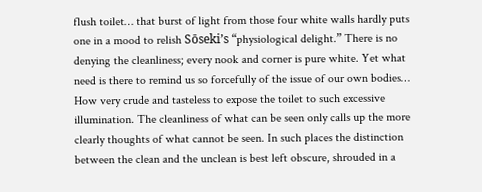flush toilet… that burst of light from those four white walls hardly puts one in a mood to relish Sōseki’s “physiological delight.” There is no denying the cleanliness; every nook and corner is pure white. Yet what need is there to remind us so forcefully of the issue of our own bodies… How very crude and tasteless to expose the toilet to such excessive illumination. The cleanliness of what can be seen only calls up the more clearly thoughts of what cannot be seen. In such places the distinction between the clean and the unclean is best left obscure, shrouded in a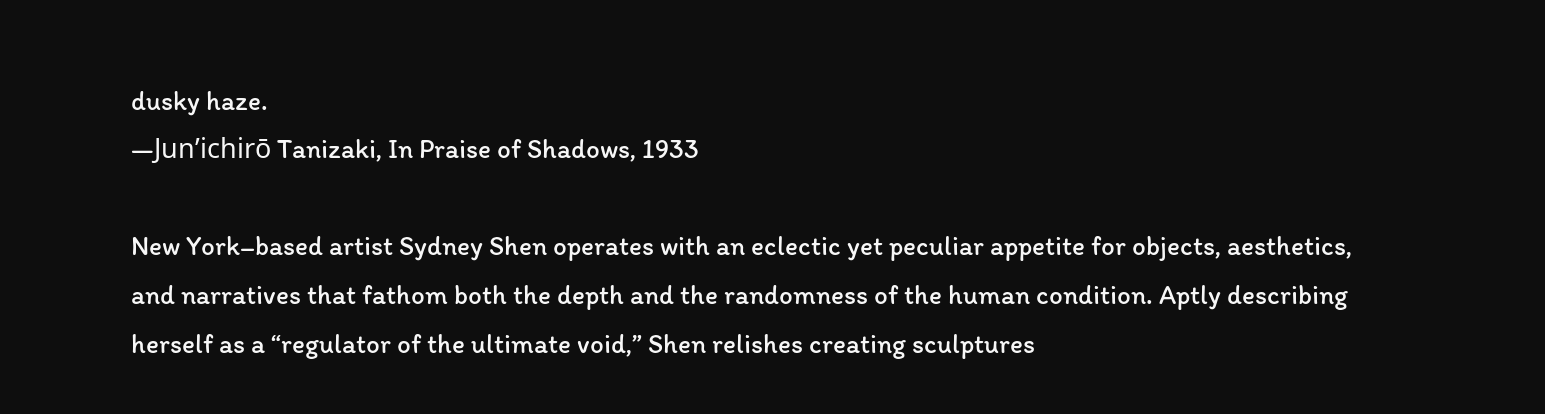dusky haze.
—Jun’ichirō Tanizaki, In Praise of Shadows, 1933

New York–based artist Sydney Shen operates with an eclectic yet peculiar appetite for objects, aesthetics, and narratives that fathom both the depth and the randomness of the human condition. Aptly describing herself as a “regulator of the ultimate void,” Shen relishes creating sculptures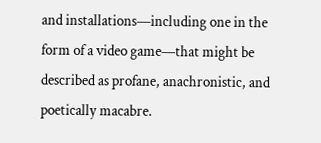and installations—including one in the form of a video game—that might be described as profane, anachronistic, and poetically macabre.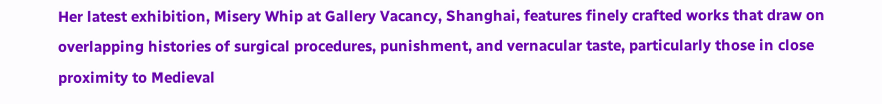Her latest exhibition, Misery Whip at Gallery Vacancy, Shanghai, features finely crafted works that draw on overlapping histories of surgical procedures, punishment, and vernacular taste, particularly those in close proximity to Medieval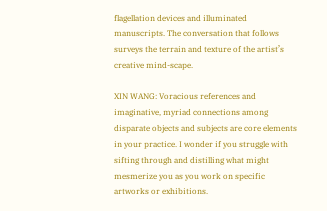flagellation devices and illuminated manuscripts. The conversation that follows surveys the terrain and texture of the artist’s creative mind-scape.

XIN WANG: Voracious references and imaginative, myriad connections among disparate objects and subjects are core elements in your practice. I wonder if you struggle with sifting through and distilling what might mesmerize you as you work on specific artworks or exhibitions.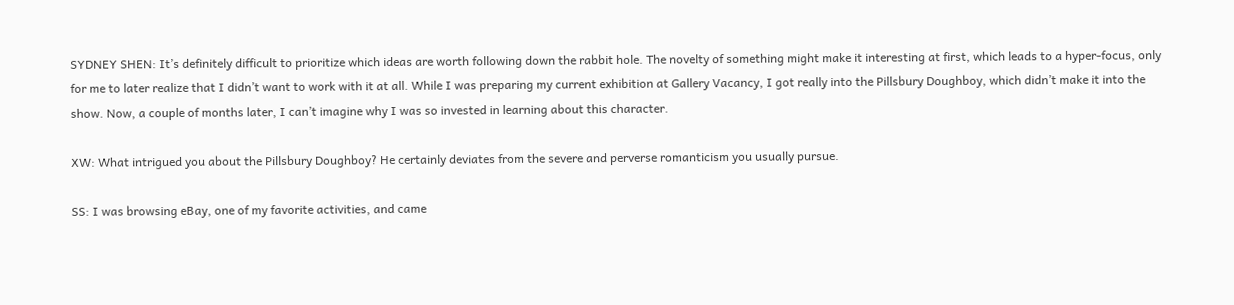SYDNEY SHEN: It’s definitely difficult to prioritize which ideas are worth following down the rabbit hole. The novelty of something might make it interesting at first, which leads to a hyper-focus, only for me to later realize that I didn’t want to work with it at all. While I was preparing my current exhibition at Gallery Vacancy, I got really into the Pillsbury Doughboy, which didn’t make it into the show. Now, a couple of months later, I can’t imagine why I was so invested in learning about this character.

XW: What intrigued you about the Pillsbury Doughboy? He certainly deviates from the severe and perverse romanticism you usually pursue.

SS: I was browsing eBay, one of my favorite activities, and came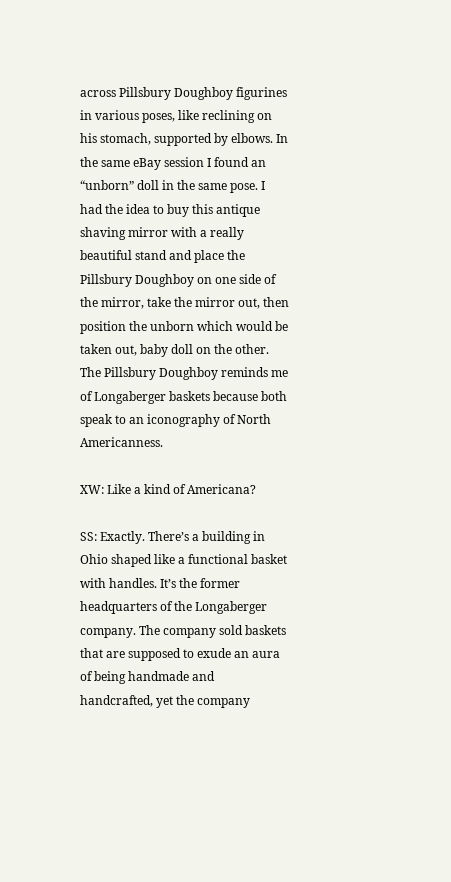across Pillsbury Doughboy figurines in various poses, like reclining on his stomach, supported by elbows. In the same eBay session I found an “unborn” doll in the same pose. I had the idea to buy this antique shaving mirror with a really beautiful stand and place the Pillsbury Doughboy on one side of the mirror, take the mirror out, then position the unborn which would be taken out, baby doll on the other. The Pillsbury Doughboy reminds me of Longaberger baskets because both speak to an iconography of North Americanness.

XW: Like a kind of Americana?

SS: Exactly. There’s a building in Ohio shaped like a functional basket with handles. It’s the former headquarters of the Longaberger company. The company sold baskets that are supposed to exude an aura of being handmade and handcrafted, yet the company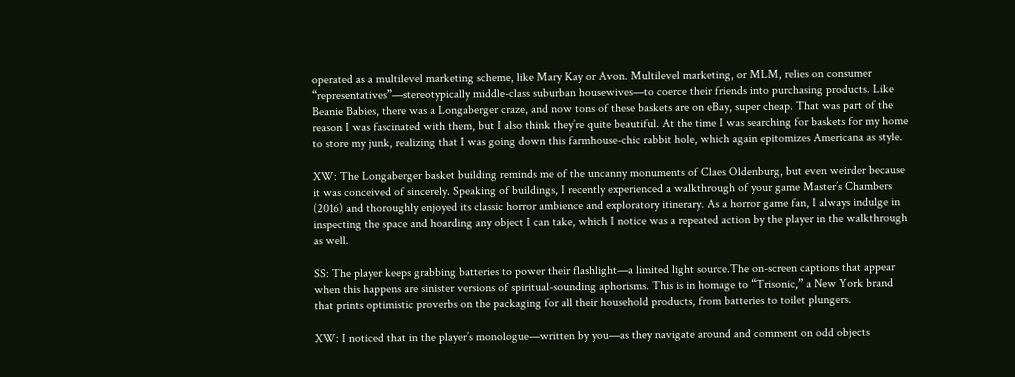operated as a multilevel marketing scheme, like Mary Kay or Avon. Multilevel marketing, or MLM, relies on consumer “representatives”—stereotypically middle-class suburban housewives—to coerce their friends into purchasing products. Like Beanie Babies, there was a Longaberger craze, and now tons of these baskets are on eBay, super cheap. That was part of the reason I was fascinated with them, but I also think they’re quite beautiful. At the time I was searching for baskets for my home to store my junk, realizing that I was going down this farmhouse-chic rabbit hole, which again epitomizes Americana as style.

XW: The Longaberger basket building reminds me of the uncanny monuments of Claes Oldenburg, but even weirder because it was conceived of sincerely. Speaking of buildings, I recently experienced a walkthrough of your game Master’s Chambers (2016) and thoroughly enjoyed its classic horror ambience and exploratory itinerary. As a horror game fan, I always indulge in inspecting the space and hoarding any object I can take, which I notice was a repeated action by the player in the walkthrough as well.

SS: The player keeps grabbing batteries to power their flashlight—a limited light source.The on-screen captions that appear when this happens are sinister versions of spiritual-sounding aphorisms. This is in homage to “Trisonic,” a New York brand that prints optimistic proverbs on the packaging for all their household products, from batteries to toilet plungers.

XW: I noticed that in the player’s monologue—written by you—as they navigate around and comment on odd objects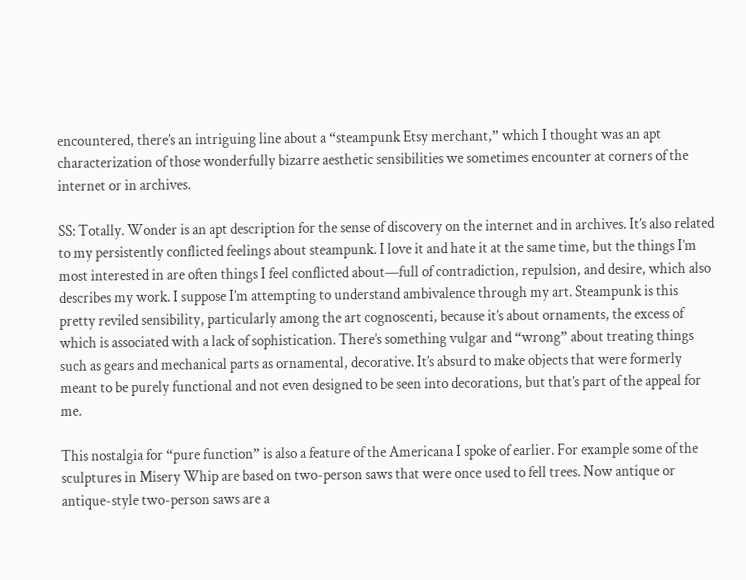encountered, there’s an intriguing line about a “steampunk Etsy merchant,” which I thought was an apt characterization of those wonderfully bizarre aesthetic sensibilities we sometimes encounter at corners of the internet or in archives.

SS: Totally. Wonder is an apt description for the sense of discovery on the internet and in archives. It’s also related to my persistently conflicted feelings about steampunk. I love it and hate it at the same time, but the things I’m most interested in are often things I feel conflicted about—full of contradiction, repulsion, and desire, which also describes my work. I suppose I’m attempting to understand ambivalence through my art. Steampunk is this pretty reviled sensibility, particularly among the art cognoscenti, because it’s about ornaments, the excess of which is associated with a lack of sophistication. There’s something vulgar and “wrong” about treating things such as gears and mechanical parts as ornamental, decorative. It’s absurd to make objects that were formerly meant to be purely functional and not even designed to be seen into decorations, but that’s part of the appeal for me.

This nostalgia for “pure function” is also a feature of the Americana I spoke of earlier. For example some of the sculptures in Misery Whip are based on two-person saws that were once used to fell trees. Now antique or antique-style two-person saws are a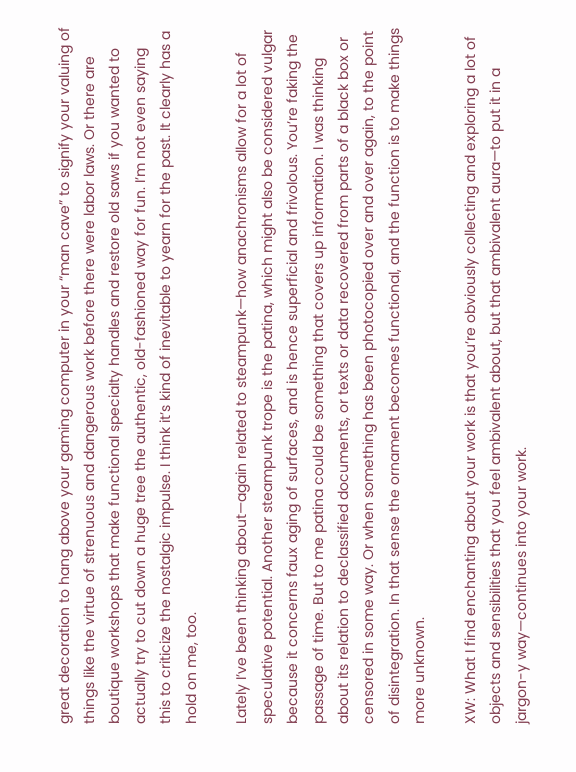great decoration to hang above your gaming computer in your “man cave” to signify your valuing of things like the virtue of strenuous and dangerous work before there were labor laws. Or there are boutique workshops that make functional specialty handles and restore old saws if you wanted to actually try to cut down a huge tree the authentic, old-fashioned way for fun. I’m not even saying this to criticize the nostalgic impulse. I think it’s kind of inevitable to yearn for the past. It clearly has a hold on me, too.

Lately I’ve been thinking about—again related to steampunk—how anachronisms allow for a lot of speculative potential. Another steampunk trope is the patina, which might also be considered vulgar because it concerns faux aging of surfaces, and is hence superficial and frivolous. You’re faking the passage of time. But to me patina could be something that covers up information. I was thinking about its relation to declassified documents, or texts or data recovered from parts of a black box or censored in some way. Or when something has been photocopied over and over again, to the point of disintegration. In that sense the ornament becomes functional, and the function is to make things more unknown.

XW: What I find enchanting about your work is that you’re obviously collecting and exploring a lot of objects and sensibilities that you feel ambivalent about, but that ambivalent aura—to put it in a jargon-y way—continues into your work.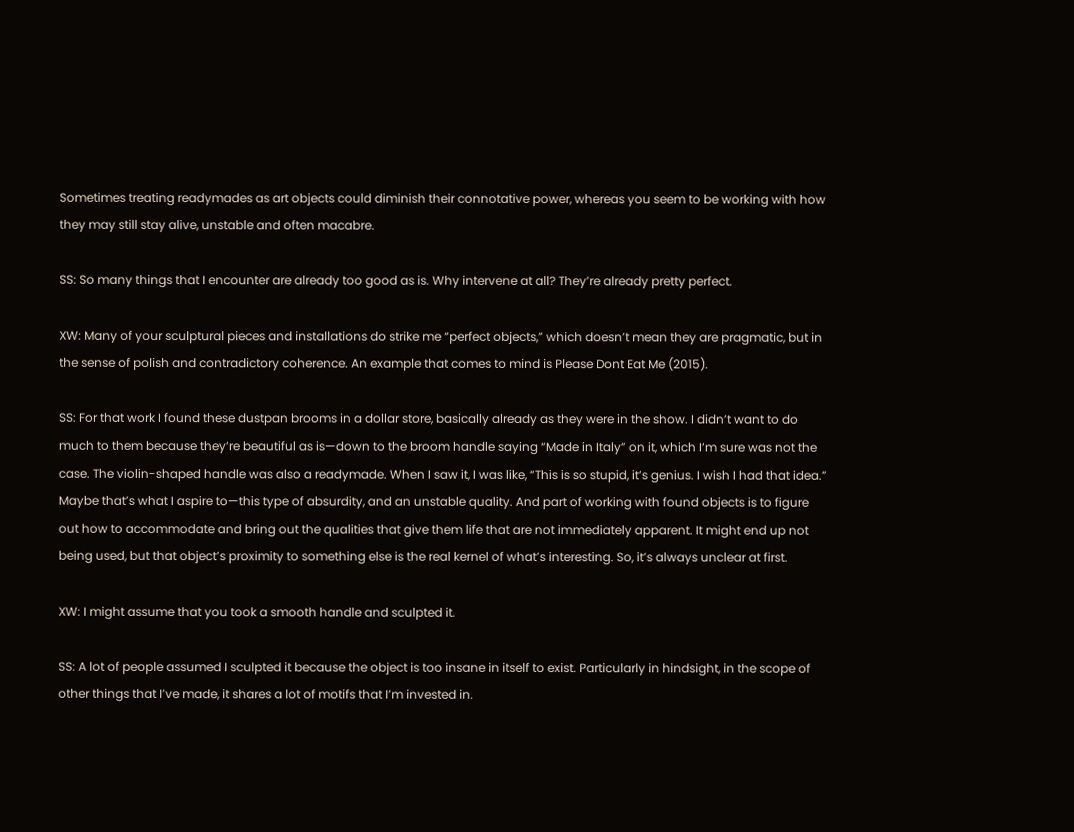Sometimes treating readymades as art objects could diminish their connotative power, whereas you seem to be working with how they may still stay alive, unstable and often macabre.

SS: So many things that I encounter are already too good as is. Why intervene at all? They’re already pretty perfect.

XW: Many of your sculptural pieces and installations do strike me “perfect objects,” which doesn’t mean they are pragmatic, but in the sense of polish and contradictory coherence. An example that comes to mind is Please Dont Eat Me (2015).

SS: For that work I found these dustpan brooms in a dollar store, basically already as they were in the show. I didn’t want to do much to them because they’re beautiful as is—down to the broom handle saying “Made in Italy” on it, which I’m sure was not the case. The violin-shaped handle was also a readymade. When I saw it, I was like, “This is so stupid, it’s genius. I wish I had that idea.” Maybe that’s what I aspire to—this type of absurdity, and an unstable quality. And part of working with found objects is to figure out how to accommodate and bring out the qualities that give them life that are not immediately apparent. It might end up not being used, but that object’s proximity to something else is the real kernel of what’s interesting. So, it’s always unclear at first.

XW: I might assume that you took a smooth handle and sculpted it.

SS: A lot of people assumed I sculpted it because the object is too insane in itself to exist. Particularly in hindsight, in the scope of other things that I’ve made, it shares a lot of motifs that I’m invested in.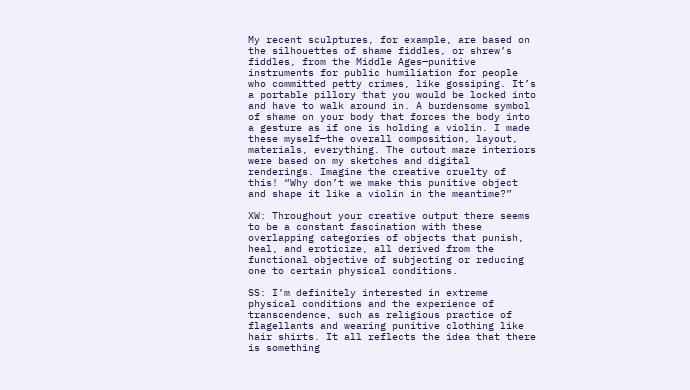My recent sculptures, for example, are based on the silhouettes of shame fiddles, or shrew’s fiddles, from the Middle Ages—punitive instruments for public humiliation for people who committed petty crimes, like gossiping. It’s a portable pillory that you would be locked into and have to walk around in. A burdensome symbol of shame on your body that forces the body into a gesture as if one is holding a violin. I made these myself—the overall composition, layout, materials, everything. The cutout maze interiors were based on my sketches and digital renderings. Imagine the creative cruelty of this! “Why don’t we make this punitive object and shape it like a violin in the meantime?”

XW: Throughout your creative output there seems to be a constant fascination with these overlapping categories of objects that punish, heal, and eroticize, all derived from the functional objective of subjecting or reducing one to certain physical conditions.

SS: I’m definitely interested in extreme physical conditions and the experience of transcendence, such as religious practice of flagellants and wearing punitive clothing like hair shirts. It all reflects the idea that there is something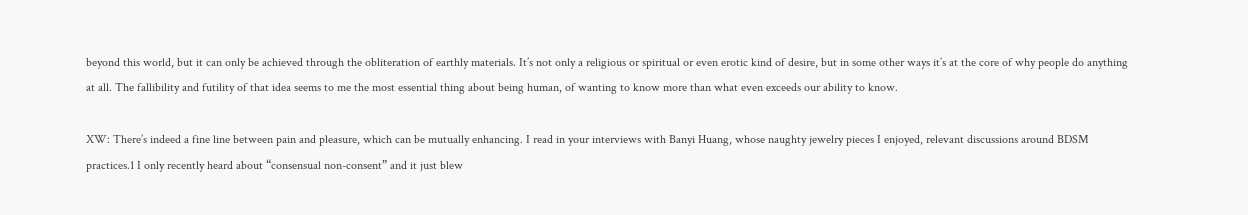beyond this world, but it can only be achieved through the obliteration of earthly materials. It’s not only a religious or spiritual or even erotic kind of desire, but in some other ways it’s at the core of why people do anything at all. The fallibility and futility of that idea seems to me the most essential thing about being human, of wanting to know more than what even exceeds our ability to know.

XW: There’s indeed a fine line between pain and pleasure, which can be mutually enhancing. I read in your interviews with Banyi Huang, whose naughty jewelry pieces I enjoyed, relevant discussions around BDSM practices.1 I only recently heard about “consensual non-consent” and it just blew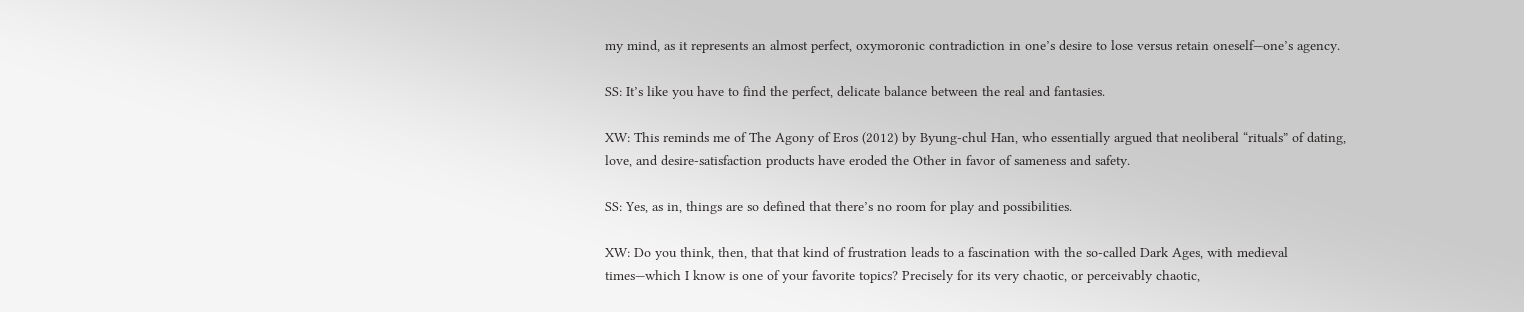my mind, as it represents an almost perfect, oxymoronic contradiction in one’s desire to lose versus retain oneself—one’s agency.

SS: It’s like you have to find the perfect, delicate balance between the real and fantasies.

XW: This reminds me of The Agony of Eros (2012) by Byung-chul Han, who essentially argued that neoliberal “rituals” of dating, love, and desire-satisfaction products have eroded the Other in favor of sameness and safety.

SS: Yes, as in, things are so defined that there’s no room for play and possibilities.

XW: Do you think, then, that that kind of frustration leads to a fascination with the so-called Dark Ages, with medieval times—which I know is one of your favorite topics? Precisely for its very chaotic, or perceivably chaotic,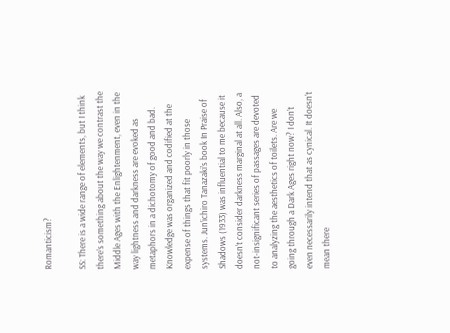Romanticism?

SS: There is a wide range of elements, but I think there’s something about the way we contrast the Middle Ages with the Enlightenment, even in the way lightness and darkness are evoked as metaphors in a dichotomy of good and bad. Knowledge was organized and codified at the expense of things that fit poorly in those systems. Jun’ichiro Tanazaki’s book In Praise of Shadows (1933) was influential to me because it doesn’t consider darkness marginal at all. Also, a not-insignificant series of passages are devoted to analyzing the aesthetics of toilets. Are we going through a Dark Ages right now? I don’t even necessarily intend that as cynical. It doesn’t mean there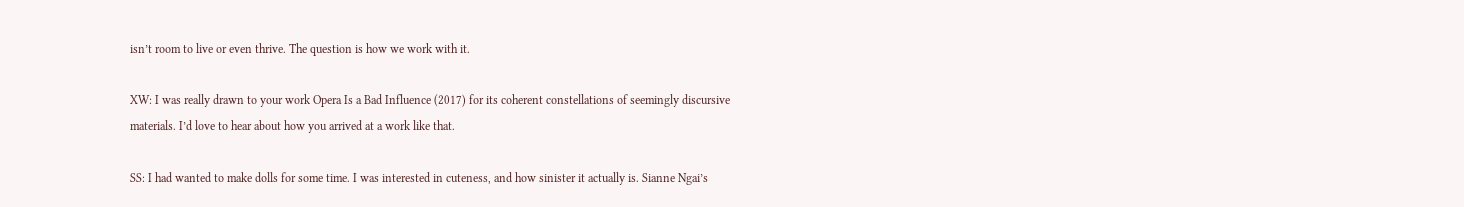isn’t room to live or even thrive. The question is how we work with it.

XW: I was really drawn to your work Opera Is a Bad Influence (2017) for its coherent constellations of seemingly discursive materials. I’d love to hear about how you arrived at a work like that.

SS: I had wanted to make dolls for some time. I was interested in cuteness, and how sinister it actually is. Sianne Ngai’s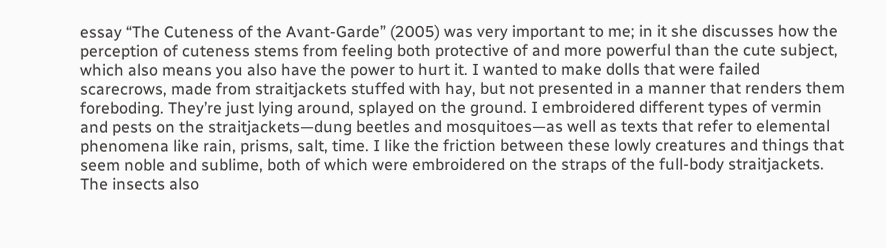essay “The Cuteness of the Avant-Garde” (2005) was very important to me; in it she discusses how the perception of cuteness stems from feeling both protective of and more powerful than the cute subject, which also means you also have the power to hurt it. I wanted to make dolls that were failed scarecrows, made from straitjackets stuffed with hay, but not presented in a manner that renders them foreboding. They’re just lying around, splayed on the ground. I embroidered different types of vermin and pests on the straitjackets—dung beetles and mosquitoes—as well as texts that refer to elemental phenomena like rain, prisms, salt, time. I like the friction between these lowly creatures and things that seem noble and sublime, both of which were embroidered on the straps of the full-body straitjackets. The insects also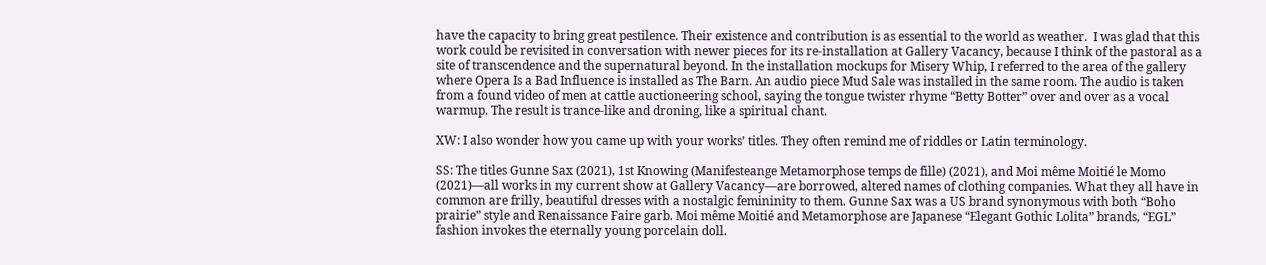have the capacity to bring great pestilence. Their existence and contribution is as essential to the world as weather.  I was glad that this work could be revisited in conversation with newer pieces for its re-installation at Gallery Vacancy, because I think of the pastoral as a site of transcendence and the supernatural beyond. In the installation mockups for Misery Whip, I referred to the area of the gallery where Opera Is a Bad Influence is installed as The Barn. An audio piece Mud Sale was installed in the same room. The audio is taken from a found video of men at cattle auctioneering school, saying the tongue twister rhyme “Betty Botter” over and over as a vocal warmup. The result is trance-like and droning, like a spiritual chant.

XW: I also wonder how you came up with your works’ titles. They often remind me of riddles or Latin terminology.

SS: The titles Gunne Sax (2021), 1st Knowing (Manifesteange Metamorphose temps de fille) (2021), and Moi même Moitié le Momo (2021)—all works in my current show at Gallery Vacancy—are borrowed, altered names of clothing companies. What they all have in common are frilly, beautiful dresses with a nostalgic femininity to them. Gunne Sax was a US brand synonymous with both “Boho prairie” style and Renaissance Faire garb. Moi même Moitié and Metamorphose are Japanese “Elegant Gothic Lolita” brands, “EGL” fashion invokes the eternally young porcelain doll.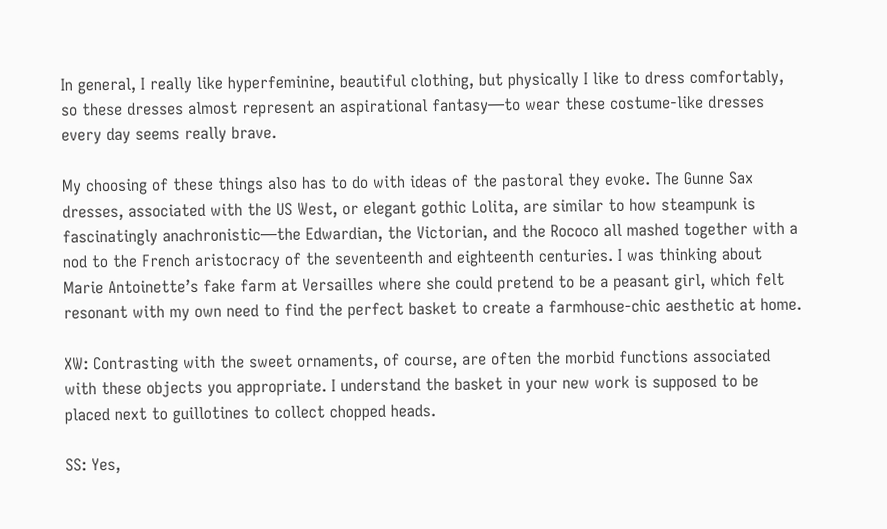In general, I really like hyperfeminine, beautiful clothing, but physically I like to dress comfortably, so these dresses almost represent an aspirational fantasy—to wear these costume-like dresses every day seems really brave.

My choosing of these things also has to do with ideas of the pastoral they evoke. The Gunne Sax dresses, associated with the US West, or elegant gothic Lolita, are similar to how steampunk is fascinatingly anachronistic—the Edwardian, the Victorian, and the Rococo all mashed together with a nod to the French aristocracy of the seventeenth and eighteenth centuries. I was thinking about Marie Antoinette’s fake farm at Versailles where she could pretend to be a peasant girl, which felt resonant with my own need to find the perfect basket to create a farmhouse-chic aesthetic at home.

XW: Contrasting with the sweet ornaments, of course, are often the morbid functions associated with these objects you appropriate. I understand the basket in your new work is supposed to be placed next to guillotines to collect chopped heads.

SS: Yes,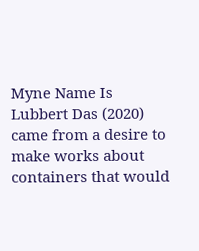Myne Name Is Lubbert Das (2020) came from a desire to make works about containers that would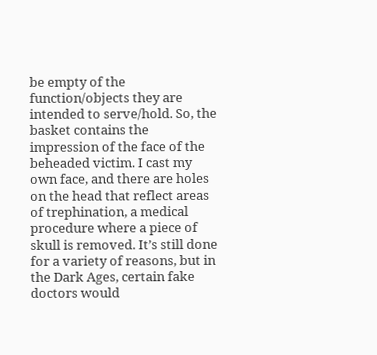be empty of the function/objects they are intended to serve/hold. So, the basket contains the impression of the face of the beheaded victim. I cast my own face, and there are holes on the head that reflect areas of trephination, a medical procedure where a piece of skull is removed. It’s still done for a variety of reasons, but in the Dark Ages, certain fake doctors would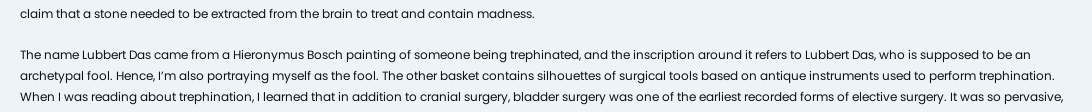claim that a stone needed to be extracted from the brain to treat and contain madness.

The name Lubbert Das came from a Hieronymus Bosch painting of someone being trephinated, and the inscription around it refers to Lubbert Das, who is supposed to be an archetypal fool. Hence, I’m also portraying myself as the fool. The other basket contains silhouettes of surgical tools based on antique instruments used to perform trephination. When I was reading about trephination, I learned that in addition to cranial surgery, bladder surgery was one of the earliest recorded forms of elective surgery. It was so pervasive,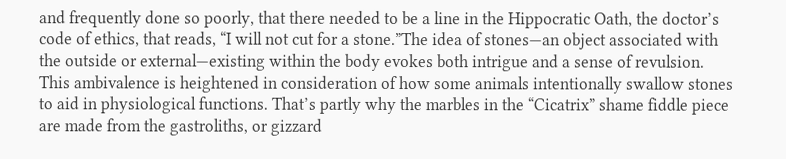and frequently done so poorly, that there needed to be a line in the Hippocratic Oath, the doctor’s code of ethics, that reads, “I will not cut for a stone.”The idea of stones—an object associated with the outside or external—existing within the body evokes both intrigue and a sense of revulsion. This ambivalence is heightened in consideration of how some animals intentionally swallow stones to aid in physiological functions. That’s partly why the marbles in the “Cicatrix” shame fiddle piece are made from the gastroliths, or gizzard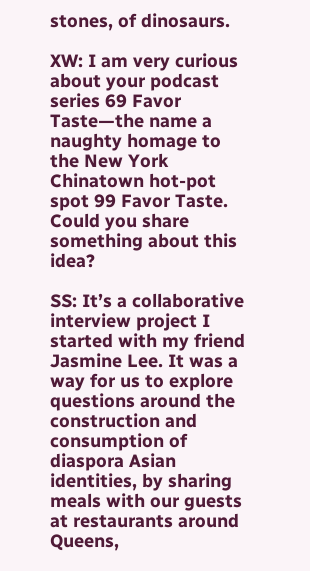stones, of dinosaurs.

XW: I am very curious about your podcast series 69 Favor Taste—the name a naughty homage to the New York Chinatown hot-pot spot 99 Favor Taste. Could you share something about this idea?

SS: It’s a collaborative interview project I started with my friend Jasmine Lee. It was a way for us to explore questions around the construction and consumption of diaspora Asian identities, by sharing meals with our guests at restaurants around Queens,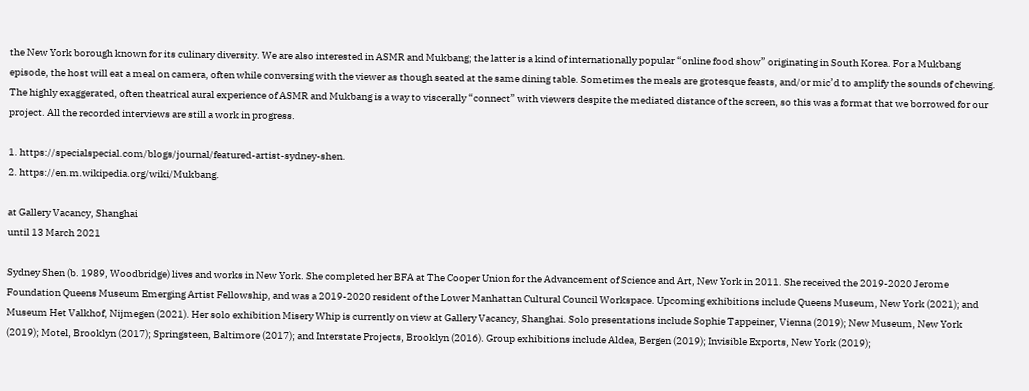the New York borough known for its culinary diversity. We are also interested in ASMR and Mukbang; the latter is a kind of internationally popular “online food show” originating in South Korea. For a Mukbang episode, the host will eat a meal on camera, often while conversing with the viewer as though seated at the same dining table. Sometimes the meals are grotesque feasts, and/or mic’d to amplify the sounds of chewing. The highly exaggerated, often theatrical aural experience of ASMR and Mukbang is a way to viscerally “connect” with viewers despite the mediated distance of the screen, so this was a format that we borrowed for our project. All the recorded interviews are still a work in progress.

1. https://specialspecial.com/blogs/journal/featured-artist-sydney-shen.
2. https://en.m.wikipedia.org/wiki/Mukbang.

at Gallery Vacancy, Shanghai
until 13 March 2021

Sydney Shen (b. 1989, Woodbridge) lives and works in New York. She completed her BFA at The Cooper Union for the Advancement of Science and Art, New York in 2011. She received the 2019-2020 Jerome Foundation Queens Museum Emerging Artist Fellowship, and was a 2019-2020 resident of the Lower Manhattan Cultural Council Workspace. Upcoming exhibitions include Queens Museum, New York (2021); and Museum Het Valkhof, Nijmegen (2021). Her solo exhibition Misery Whip is currently on view at Gallery Vacancy, Shanghai. Solo presentations include Sophie Tappeiner, Vienna (2019); New Museum, New York (2019); Motel, Brooklyn (2017); Springsteen, Baltimore (2017); and Interstate Projects, Brooklyn (2016). Group exhibitions include Aldea, Bergen (2019); Invisible Exports, New York (2019);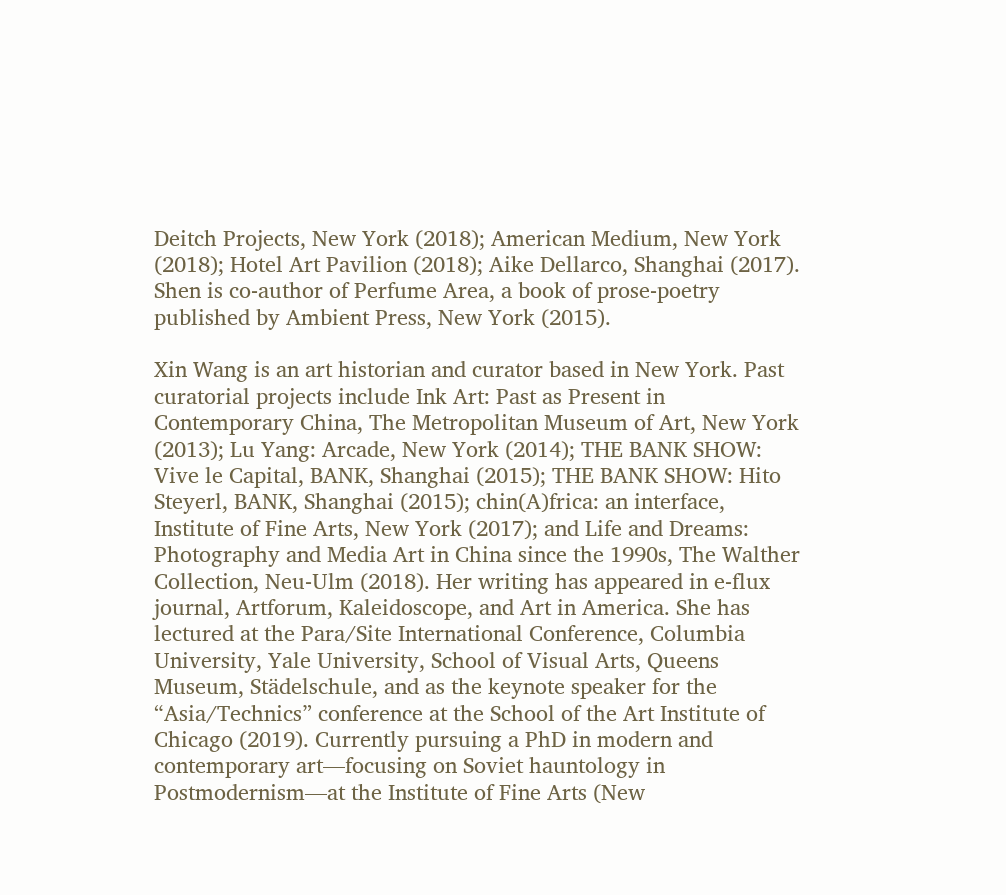Deitch Projects, New York (2018); American Medium, New York (2018); Hotel Art Pavilion (2018); Aike Dellarco, Shanghai (2017).  Shen is co-author of Perfume Area, a book of prose-poetry published by Ambient Press, New York (2015).

Xin Wang is an art historian and curator based in New York. Past curatorial projects include Ink Art: Past as Present in Contemporary China, The Metropolitan Museum of Art, New York (2013); Lu Yang: Arcade, New York (2014); THE BANK SHOW: Vive le Capital, BANK, Shanghai (2015); THE BANK SHOW: Hito Steyerl, BANK, Shanghai (2015); chin(A)frica: an interface, Institute of Fine Arts, New York (2017); and Life and Dreams: Photography and Media Art in China since the 1990s, The Walther Collection, Neu-Ulm (2018). Her writing has appeared in e-flux journal, Artforum, Kaleidoscope, and Art in America. She has lectured at the Para/Site International Conference, Columbia University, Yale University, School of Visual Arts, Queens Museum, Städelschule, and as the keynote speaker for the “Asia/Technics” conference at the School of the Art Institute of Chicago (2019). Currently pursuing a PhD in modern and contemporary art—focusing on Soviet hauntology in Postmodernism—at the Institute of Fine Arts (New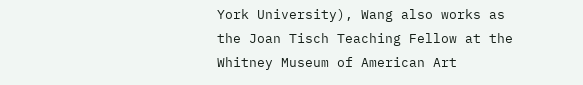York University), Wang also works as the Joan Tisch Teaching Fellow at the Whitney Museum of American Art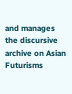and manages the discursive archive on Asian Futurisms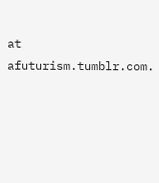at afuturism.tumblr.com.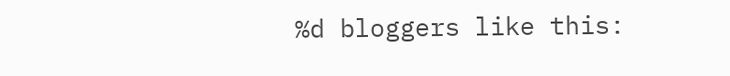%d bloggers like this: